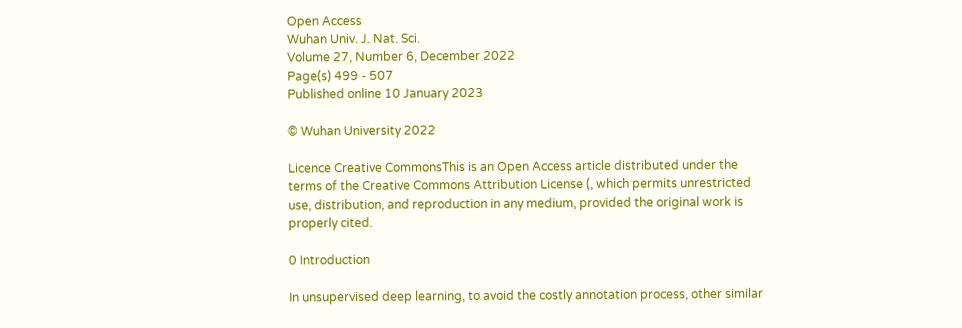Open Access
Wuhan Univ. J. Nat. Sci.
Volume 27, Number 6, December 2022
Page(s) 499 - 507
Published online 10 January 2023

© Wuhan University 2022

Licence Creative CommonsThis is an Open Access article distributed under the terms of the Creative Commons Attribution License (, which permits unrestricted use, distribution, and reproduction in any medium, provided the original work is properly cited.

0 Introduction

In unsupervised deep learning, to avoid the costly annotation process, other similar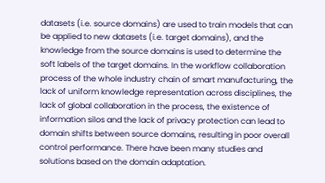datasets (i.e. source domains) are used to train models that can be applied to new datasets (i.e. target domains), and the knowledge from the source domains is used to determine the soft labels of the target domains. In the workflow collaboration process of the whole industry chain of smart manufacturing, the lack of uniform knowledge representation across disciplines, the lack of global collaboration in the process, the existence of information silos and the lack of privacy protection can lead to domain shifts between source domains, resulting in poor overall control performance. There have been many studies and solutions based on the domain adaptation.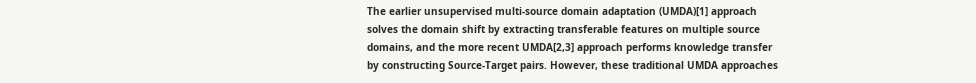The earlier unsupervised multi-source domain adaptation (UMDA)[1] approach solves the domain shift by extracting transferable features on multiple source domains, and the more recent UMDA[2,3] approach performs knowledge transfer by constructing Source-Target pairs. However, these traditional UMDA approaches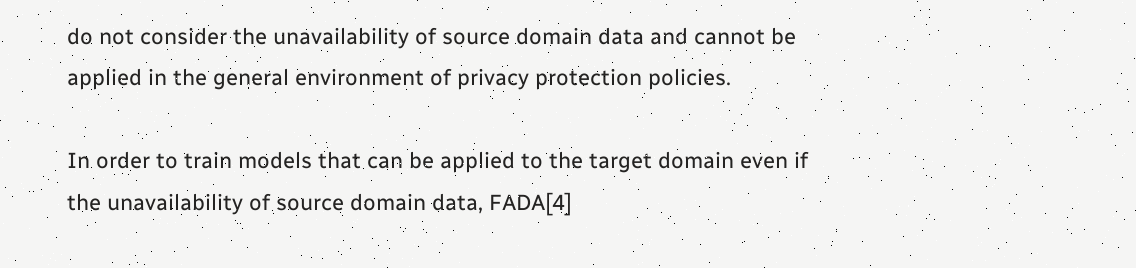do not consider the unavailability of source domain data and cannot be applied in the general environment of privacy protection policies.

In order to train models that can be applied to the target domain even if the unavailability of source domain data, FADA[4]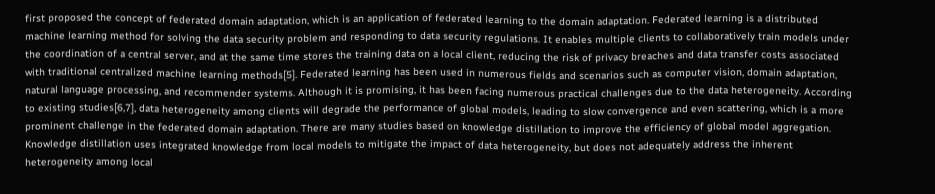first proposed the concept of federated domain adaptation, which is an application of federated learning to the domain adaptation. Federated learning is a distributed machine learning method for solving the data security problem and responding to data security regulations. It enables multiple clients to collaboratively train models under the coordination of a central server, and at the same time stores the training data on a local client, reducing the risk of privacy breaches and data transfer costs associated with traditional centralized machine learning methods[5]. Federated learning has been used in numerous fields and scenarios such as computer vision, domain adaptation, natural language processing, and recommender systems. Although it is promising, it has been facing numerous practical challenges due to the data heterogeneity. According to existing studies[6,7], data heterogeneity among clients will degrade the performance of global models, leading to slow convergence and even scattering, which is a more prominent challenge in the federated domain adaptation. There are many studies based on knowledge distillation to improve the efficiency of global model aggregation. Knowledge distillation uses integrated knowledge from local models to mitigate the impact of data heterogeneity, but does not adequately address the inherent heterogeneity among local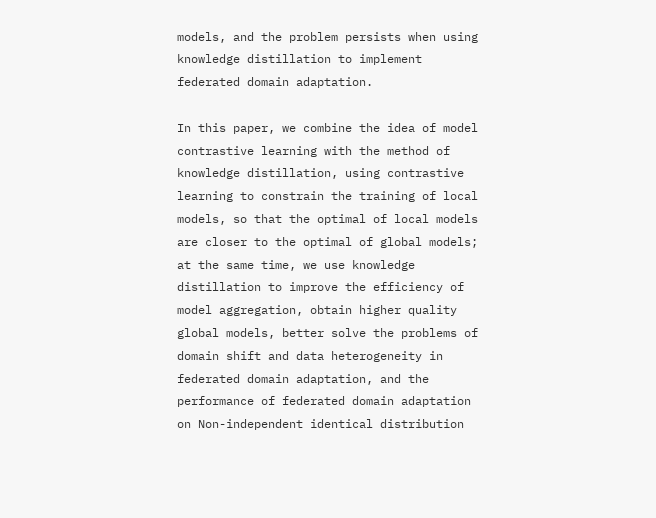models, and the problem persists when using knowledge distillation to implement federated domain adaptation.

In this paper, we combine the idea of model contrastive learning with the method of knowledge distillation, using contrastive learning to constrain the training of local models, so that the optimal of local models are closer to the optimal of global models; at the same time, we use knowledge distillation to improve the efficiency of model aggregation, obtain higher quality global models, better solve the problems of domain shift and data heterogeneity in federated domain adaptation, and the performance of federated domain adaptation on Non-independent identical distribution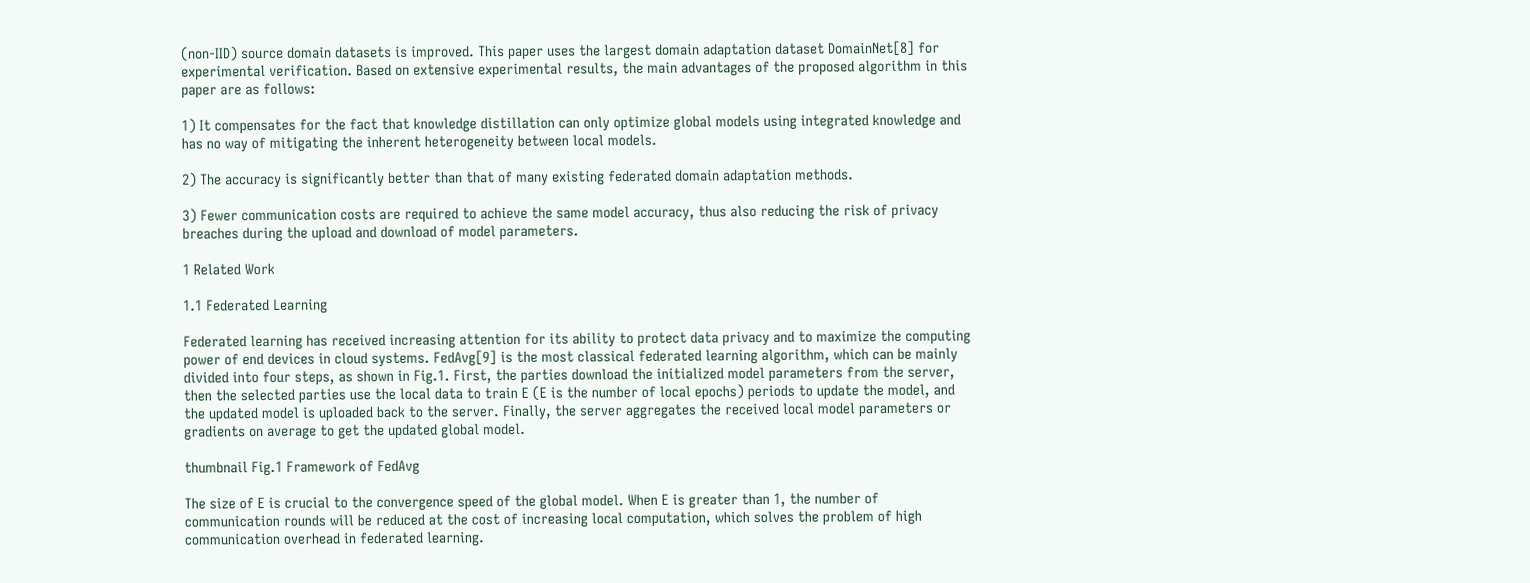(non-IID) source domain datasets is improved. This paper uses the largest domain adaptation dataset DomainNet[8] for experimental verification. Based on extensive experimental results, the main advantages of the proposed algorithm in this paper are as follows:

1) It compensates for the fact that knowledge distillation can only optimize global models using integrated knowledge and has no way of mitigating the inherent heterogeneity between local models.

2) The accuracy is significantly better than that of many existing federated domain adaptation methods.

3) Fewer communication costs are required to achieve the same model accuracy, thus also reducing the risk of privacy breaches during the upload and download of model parameters.

1 Related Work

1.1 Federated Learning

Federated learning has received increasing attention for its ability to protect data privacy and to maximize the computing power of end devices in cloud systems. FedAvg[9] is the most classical federated learning algorithm, which can be mainly divided into four steps, as shown in Fig.1. First, the parties download the initialized model parameters from the server, then the selected parties use the local data to train E (E is the number of local epochs) periods to update the model, and the updated model is uploaded back to the server. Finally, the server aggregates the received local model parameters or gradients on average to get the updated global model.

thumbnail Fig.1 Framework of FedAvg

The size of E is crucial to the convergence speed of the global model. When E is greater than 1, the number of communication rounds will be reduced at the cost of increasing local computation, which solves the problem of high communication overhead in federated learning.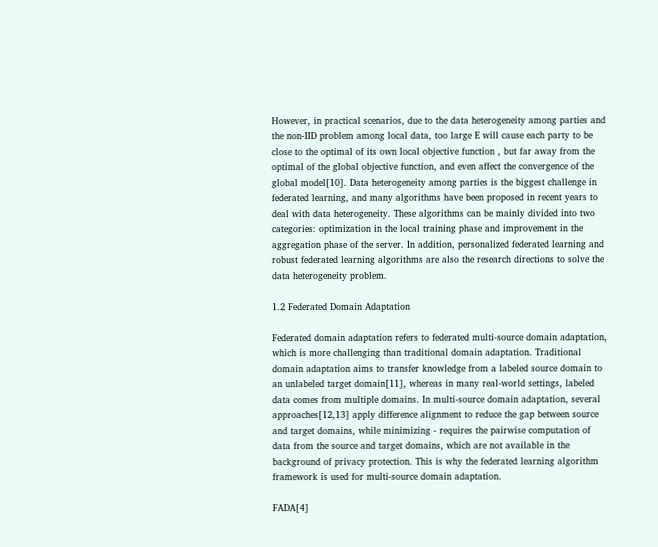However, in practical scenarios, due to the data heterogeneity among parties and the non-IID problem among local data, too large E will cause each party to be close to the optimal of its own local objective function , but far away from the optimal of the global objective function, and even affect the convergence of the global model[10]. Data heterogeneity among parties is the biggest challenge in federated learning, and many algorithms have been proposed in recent years to deal with data heterogeneity. These algorithms can be mainly divided into two categories: optimization in the local training phase and improvement in the aggregation phase of the server. In addition, personalized federated learning and robust federated learning algorithms are also the research directions to solve the data heterogeneity problem.

1.2 Federated Domain Adaptation

Federated domain adaptation refers to federated multi-source domain adaptation, which is more challenging than traditional domain adaptation. Traditional domain adaptation aims to transfer knowledge from a labeled source domain to an unlabeled target domain[11], whereas in many real-world settings, labeled data comes from multiple domains. In multi-source domain adaptation, several approaches[12,13] apply difference alignment to reduce the gap between source and target domains, while minimizing - requires the pairwise computation of data from the source and target domains, which are not available in the background of privacy protection. This is why the federated learning algorithm framework is used for multi-source domain adaptation.

FADA[4]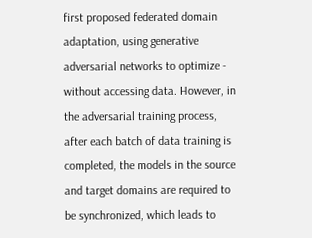first proposed federated domain adaptation, using generative adversarial networks to optimize - without accessing data. However, in the adversarial training process, after each batch of data training is completed, the models in the source and target domains are required to be synchronized, which leads to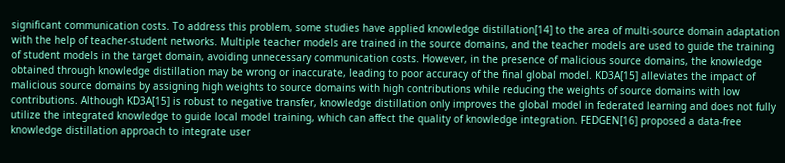significant communication costs. To address this problem, some studies have applied knowledge distillation[14] to the area of multi-source domain adaptation with the help of teacher-student networks. Multiple teacher models are trained in the source domains, and the teacher models are used to guide the training of student models in the target domain, avoiding unnecessary communication costs. However, in the presence of malicious source domains, the knowledge obtained through knowledge distillation may be wrong or inaccurate, leading to poor accuracy of the final global model. KD3A[15] alleviates the impact of malicious source domains by assigning high weights to source domains with high contributions while reducing the weights of source domains with low contributions. Although KD3A[15] is robust to negative transfer, knowledge distillation only improves the global model in federated learning and does not fully utilize the integrated knowledge to guide local model training, which can affect the quality of knowledge integration. FEDGEN[16] proposed a data-free knowledge distillation approach to integrate user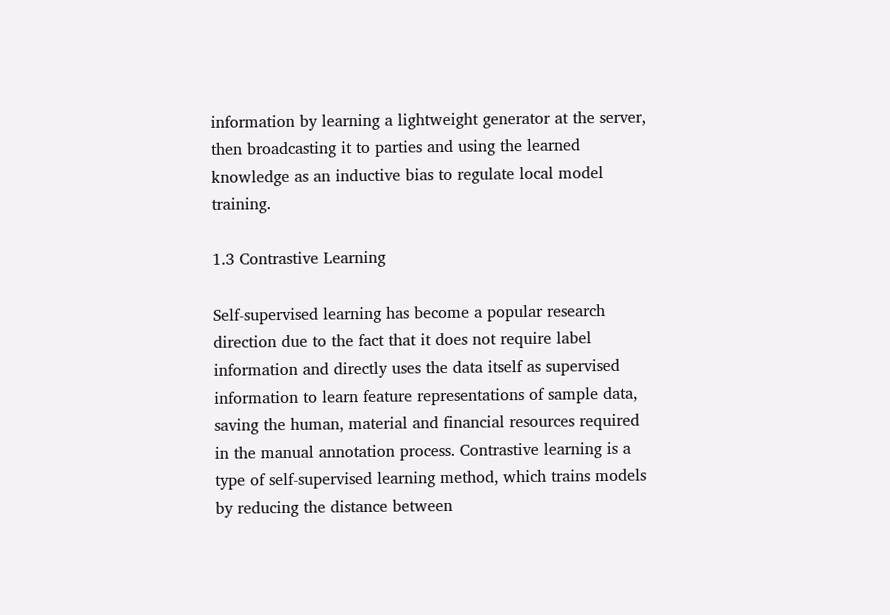information by learning a lightweight generator at the server, then broadcasting it to parties and using the learned knowledge as an inductive bias to regulate local model training.

1.3 Contrastive Learning

Self-supervised learning has become a popular research direction due to the fact that it does not require label information and directly uses the data itself as supervised information to learn feature representations of sample data, saving the human, material and financial resources required in the manual annotation process. Contrastive learning is a type of self-supervised learning method, which trains models by reducing the distance between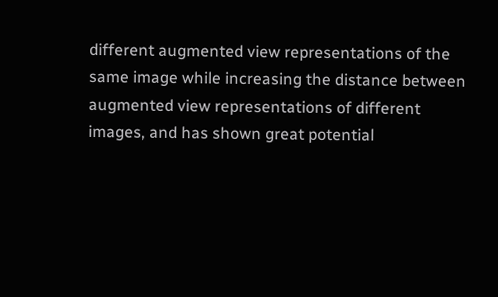different augmented view representations of the same image while increasing the distance between augmented view representations of different images, and has shown great potential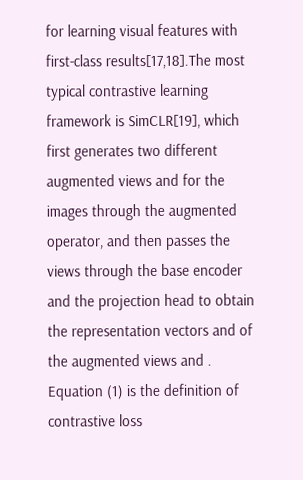for learning visual features with first-class results[17,18].The most typical contrastive learning framework is SimCLR[19], which first generates two different augmented views and for the images through the augmented operator, and then passes the views through the base encoder and the projection head to obtain the representation vectors and of the augmented views and . Equation (1) is the definition of contrastive loss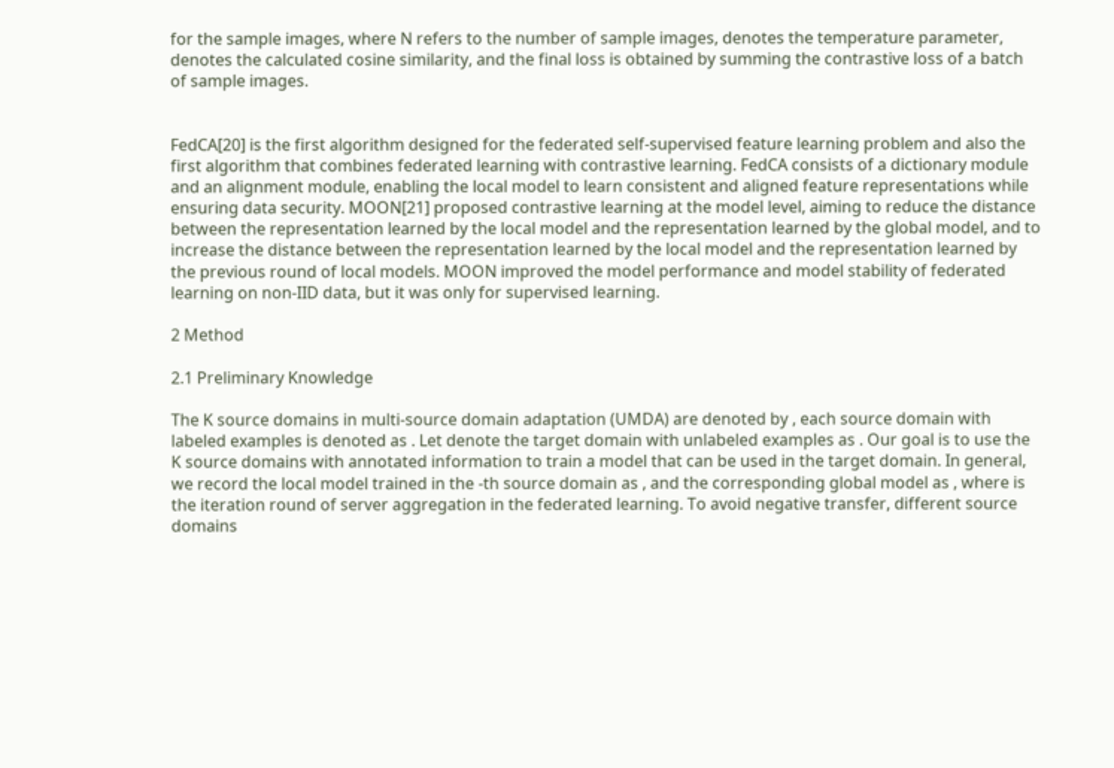for the sample images, where N refers to the number of sample images, denotes the temperature parameter, denotes the calculated cosine similarity, and the final loss is obtained by summing the contrastive loss of a batch of sample images.


FedCA[20] is the first algorithm designed for the federated self-supervised feature learning problem and also the first algorithm that combines federated learning with contrastive learning. FedCA consists of a dictionary module and an alignment module, enabling the local model to learn consistent and aligned feature representations while ensuring data security. MOON[21] proposed contrastive learning at the model level, aiming to reduce the distance between the representation learned by the local model and the representation learned by the global model, and to increase the distance between the representation learned by the local model and the representation learned by the previous round of local models. MOON improved the model performance and model stability of federated learning on non-IID data, but it was only for supervised learning.

2 Method

2.1 Preliminary Knowledge

The K source domains in multi-source domain adaptation (UMDA) are denoted by , each source domain with labeled examples is denoted as . Let denote the target domain with unlabeled examples as . Our goal is to use the K source domains with annotated information to train a model that can be used in the target domain. In general, we record the local model trained in the -th source domain as , and the corresponding global model as , where is the iteration round of server aggregation in the federated learning. To avoid negative transfer, different source domains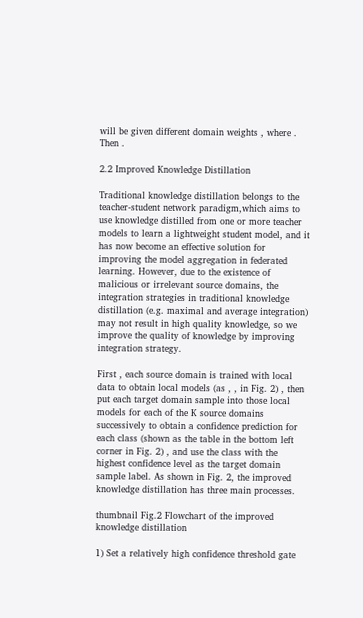will be given different domain weights , where . Then .

2.2 Improved Knowledge Distillation

Traditional knowledge distillation belongs to the teacher-student network paradigm,which aims to use knowledge distilled from one or more teacher models to learn a lightweight student model, and it has now become an effective solution for improving the model aggregation in federated learning. However, due to the existence of malicious or irrelevant source domains, the integration strategies in traditional knowledge distillation (e.g. maximal and average integration) may not result in high quality knowledge, so we improve the quality of knowledge by improving integration strategy.

First , each source domain is trained with local data to obtain local models (as , , in Fig. 2) , then put each target domain sample into those local models for each of the K source domains successively to obtain a confidence prediction for each class (shown as the table in the bottom left corner in Fig. 2) , and use the class with the highest confidence level as the target domain sample label. As shown in Fig. 2, the improved knowledge distillation has three main processes.

thumbnail Fig.2 Flowchart of the improved knowledge distillation

1) Set a relatively high confidence threshold gate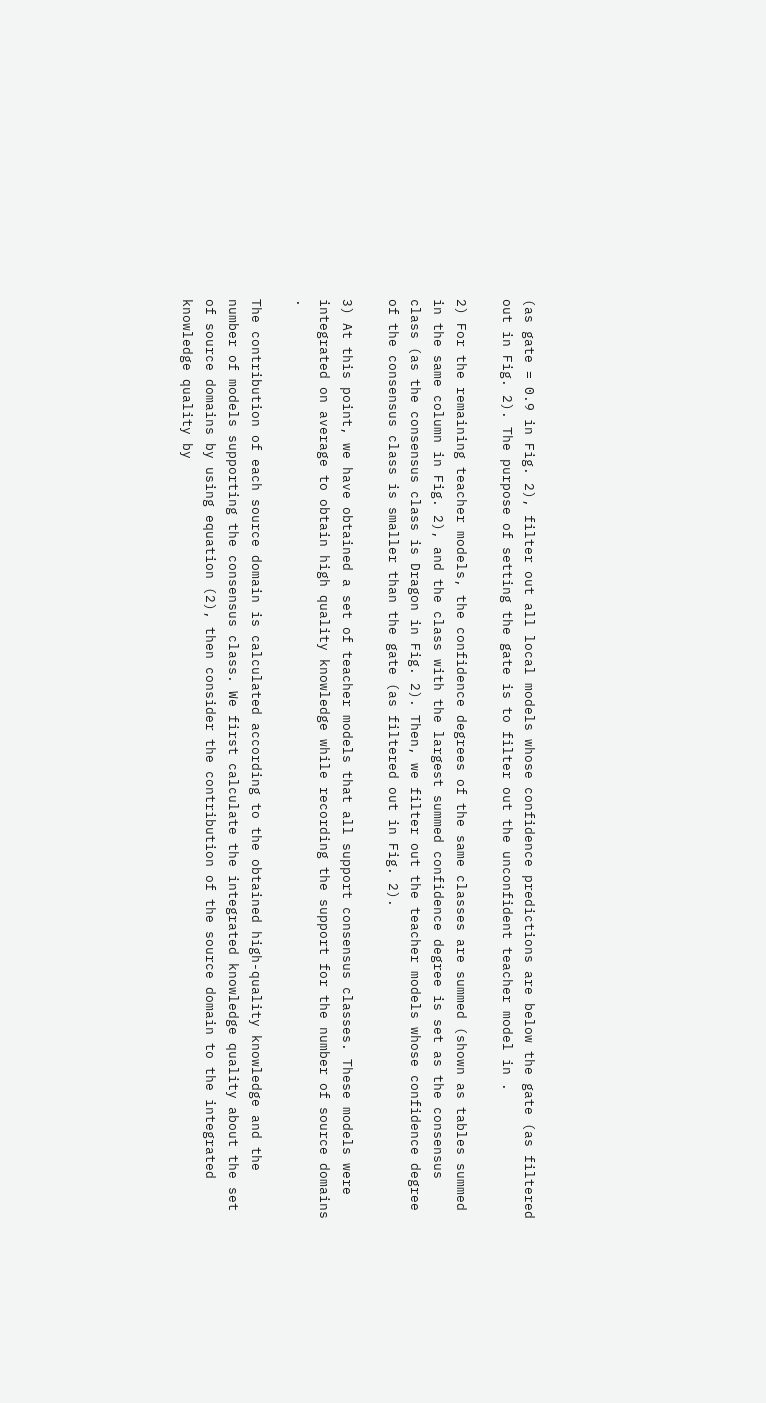(as gate = 0.9 in Fig. 2), filter out all local models whose confidence predictions are below the gate (as filtered out in Fig. 2). The purpose of setting the gate is to filter out the unconfident teacher model in .

2) For the remaining teacher models, the confidence degrees of the same classes are summed (shown as tables summed in the same column in Fig. 2), and the class with the largest summed confidence degree is set as the consensus class (as the consensus class is Dragon in Fig. 2). Then, we filter out the teacher models whose confidence degree of the consensus class is smaller than the gate (as filtered out in Fig. 2).

3) At this point, we have obtained a set of teacher models that all support consensus classes. These models were integrated on average to obtain high quality knowledge while recording the support for the number of source domains .

The contribution of each source domain is calculated according to the obtained high-quality knowledge and the number of models supporting the consensus class. We first calculate the integrated knowledge quality about the set of source domains by using equation (2), then consider the contribution of the source domain to the integrated knowledge quality by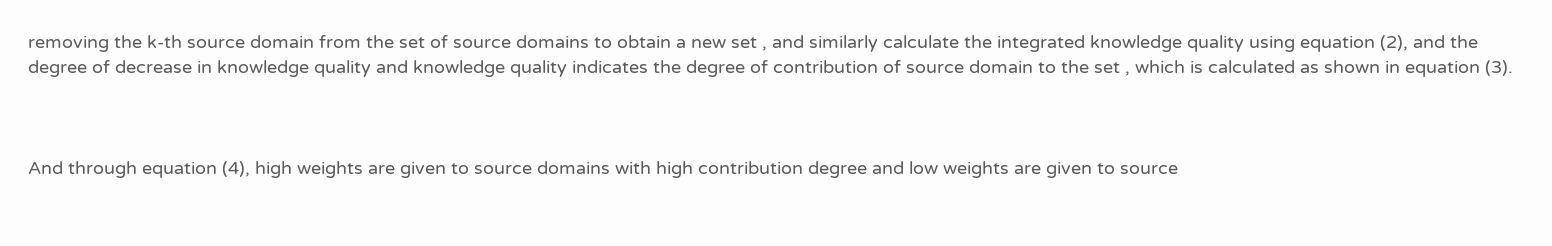removing the k-th source domain from the set of source domains to obtain a new set , and similarly calculate the integrated knowledge quality using equation (2), and the degree of decrease in knowledge quality and knowledge quality indicates the degree of contribution of source domain to the set , which is calculated as shown in equation (3).



And through equation (4), high weights are given to source domains with high contribution degree and low weights are given to source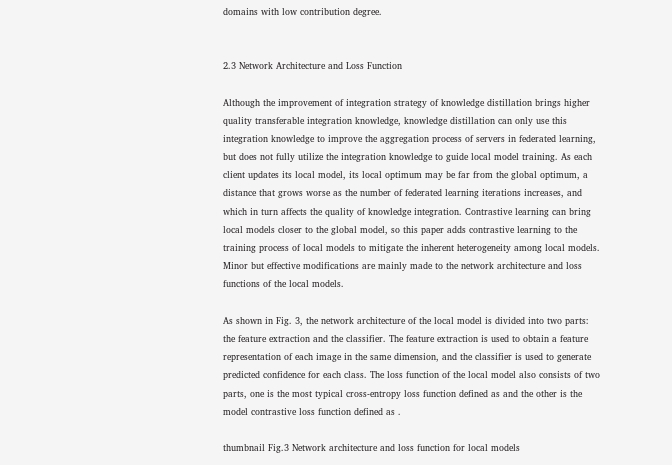domains with low contribution degree.


2.3 Network Architecture and Loss Function

Although the improvement of integration strategy of knowledge distillation brings higher quality transferable integration knowledge, knowledge distillation can only use this integration knowledge to improve the aggregation process of servers in federated learning, but does not fully utilize the integration knowledge to guide local model training. As each client updates its local model, its local optimum may be far from the global optimum, a distance that grows worse as the number of federated learning iterations increases, and which in turn affects the quality of knowledge integration. Contrastive learning can bring local models closer to the global model, so this paper adds contrastive learning to the training process of local models to mitigate the inherent heterogeneity among local models. Minor but effective modifications are mainly made to the network architecture and loss functions of the local models.

As shown in Fig. 3, the network architecture of the local model is divided into two parts: the feature extraction and the classifier. The feature extraction is used to obtain a feature representation of each image in the same dimension, and the classifier is used to generate predicted confidence for each class. The loss function of the local model also consists of two parts, one is the most typical cross-entropy loss function defined as and the other is the model contrastive loss function defined as .

thumbnail Fig.3 Network architecture and loss function for local models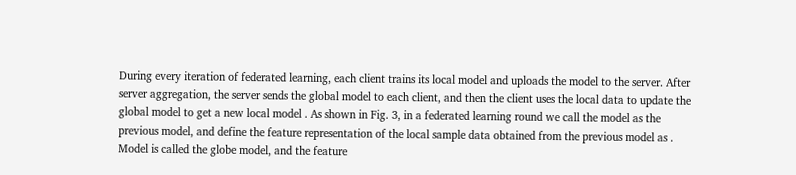During every iteration of federated learning, each client trains its local model and uploads the model to the server. After server aggregation, the server sends the global model to each client, and then the client uses the local data to update the global model to get a new local model . As shown in Fig. 3, in a federated learning round we call the model as the previous model, and define the feature representation of the local sample data obtained from the previous model as . Model is called the globe model, and the feature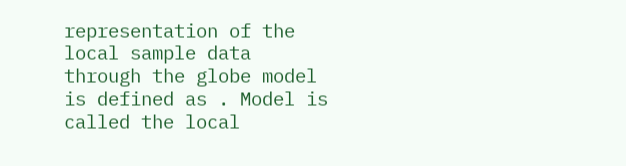representation of the local sample data through the globe model is defined as . Model is called the local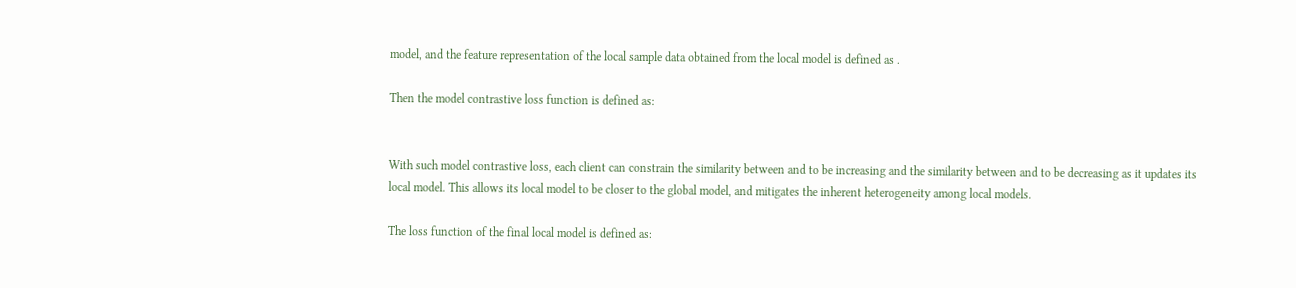model, and the feature representation of the local sample data obtained from the local model is defined as .

Then the model contrastive loss function is defined as:


With such model contrastive loss, each client can constrain the similarity between and to be increasing and the similarity between and to be decreasing as it updates its local model. This allows its local model to be closer to the global model, and mitigates the inherent heterogeneity among local models.

The loss function of the final local model is defined as: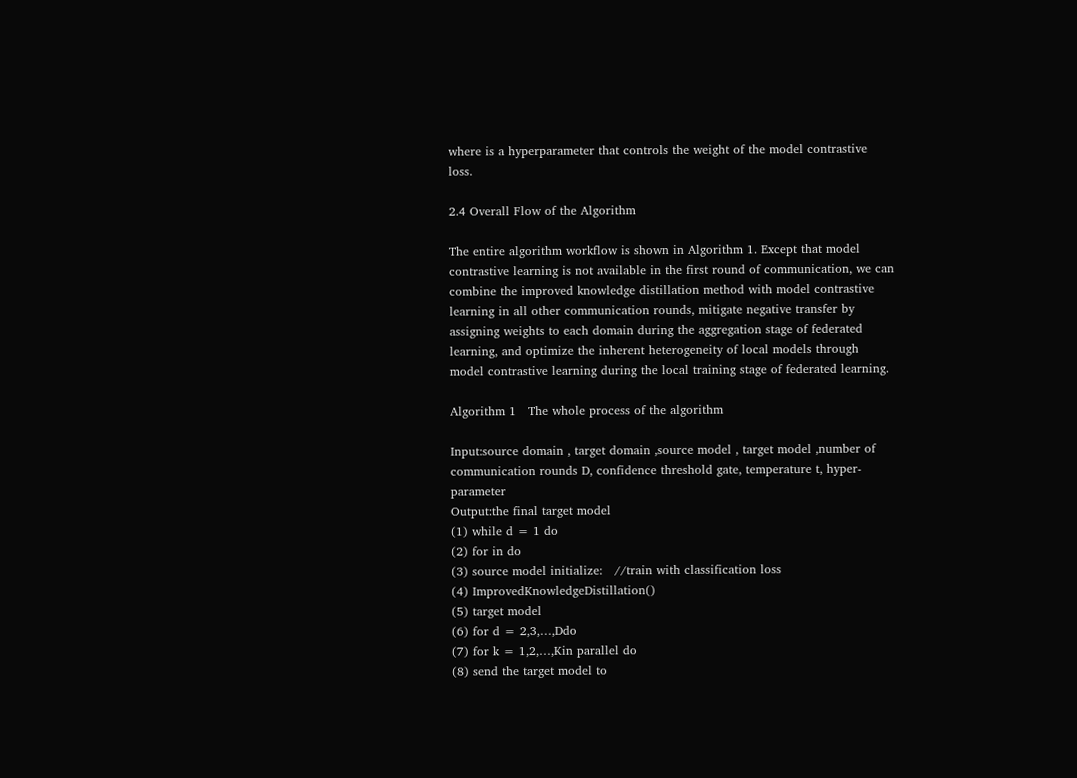where is a hyperparameter that controls the weight of the model contrastive loss.

2.4 Overall Flow of the Algorithm

The entire algorithm workflow is shown in Algorithm 1. Except that model contrastive learning is not available in the first round of communication, we can combine the improved knowledge distillation method with model contrastive learning in all other communication rounds, mitigate negative transfer by assigning weights to each domain during the aggregation stage of federated learning, and optimize the inherent heterogeneity of local models through model contrastive learning during the local training stage of federated learning.

Algorithm 1   The whole process of the algorithm

Input:source domain , target domain ,source model , target model ,number of communication rounds D, confidence threshold gate, temperature t, hyper-parameter
Output:the final target model
(1) while d = 1 do
(2) for in do
(3) source model initialize:   //train with classification loss
(4) ImprovedKnowledgeDistillation()
(5) target model
(6) for d = 2,3,…,Ddo
(7) for k = 1,2,…,Kin parallel do
(8) send the target model to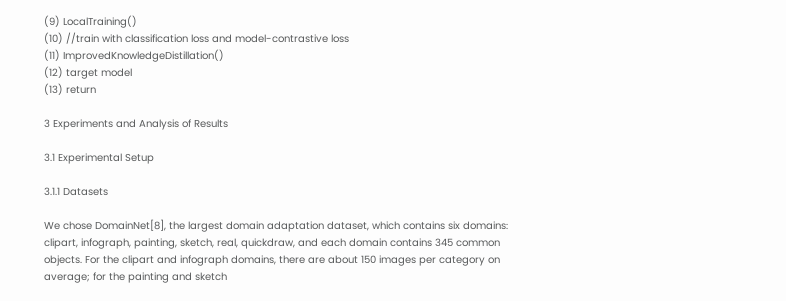(9) LocalTraining()
(10) //train with classification loss and model-contrastive loss
(11) ImprovedKnowledgeDistillation()
(12) target model
(13) return

3 Experiments and Analysis of Results

3.1 Experimental Setup

3.1.1 Datasets

We chose DomainNet[8], the largest domain adaptation dataset, which contains six domains: clipart, infograph, painting, sketch, real, quickdraw, and each domain contains 345 common objects. For the clipart and infograph domains, there are about 150 images per category on average; for the painting and sketch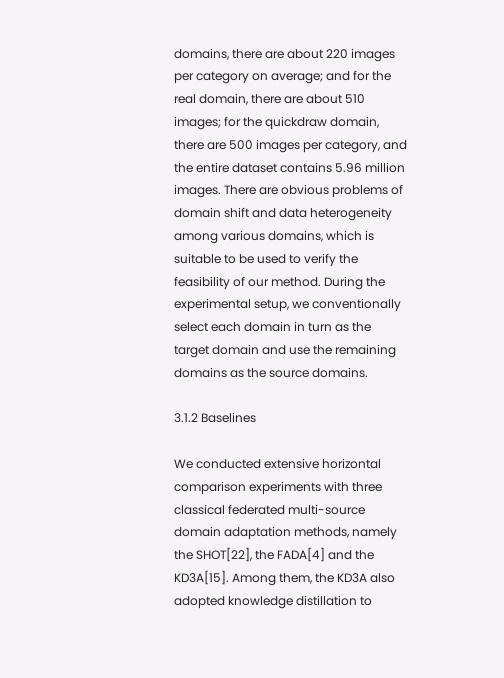domains, there are about 220 images per category on average; and for the real domain, there are about 510 images; for the quickdraw domain, there are 500 images per category, and the entire dataset contains 5.96 million images. There are obvious problems of domain shift and data heterogeneity among various domains, which is suitable to be used to verify the feasibility of our method. During the experimental setup, we conventionally select each domain in turn as the target domain and use the remaining domains as the source domains.

3.1.2 Baselines

We conducted extensive horizontal comparison experiments with three classical federated multi-source domain adaptation methods, namely the SHOT[22], the FADA[4] and the KD3A[15]. Among them, the KD3A also adopted knowledge distillation to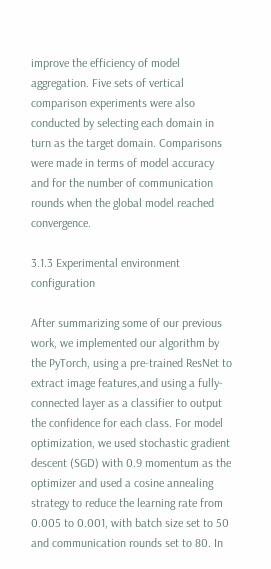improve the efficiency of model aggregation. Five sets of vertical comparison experiments were also conducted by selecting each domain in turn as the target domain. Comparisons were made in terms of model accuracy and for the number of communication rounds when the global model reached convergence.

3.1.3 Experimental environment configuration

After summarizing some of our previous work, we implemented our algorithm by the PyTorch, using a pre-trained ResNet to extract image features,and using a fully-connected layer as a classifier to output the confidence for each class. For model optimization, we used stochastic gradient descent (SGD) with 0.9 momentum as the optimizer and used a cosine annealing strategy to reduce the learning rate from 0.005 to 0.001, with batch size set to 50 and communication rounds set to 80. In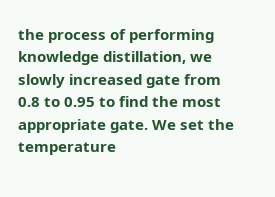the process of performing knowledge distillation, we slowly increased gate from 0.8 to 0.95 to find the most appropriate gate. We set the temperature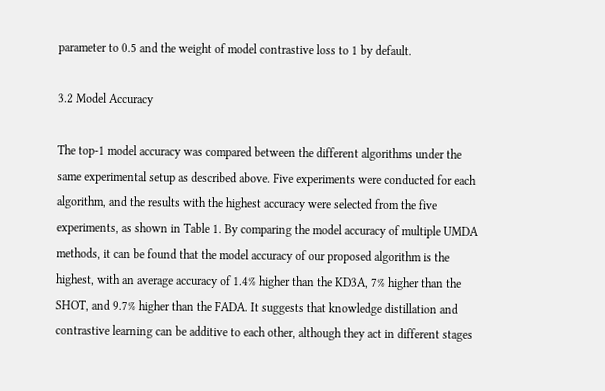parameter to 0.5 and the weight of model contrastive loss to 1 by default.

3.2 Model Accuracy

The top-1 model accuracy was compared between the different algorithms under the same experimental setup as described above. Five experiments were conducted for each algorithm, and the results with the highest accuracy were selected from the five experiments, as shown in Table 1. By comparing the model accuracy of multiple UMDA methods, it can be found that the model accuracy of our proposed algorithm is the highest, with an average accuracy of 1.4% higher than the KD3A, 7% higher than the SHOT, and 9.7% higher than the FADA. It suggests that knowledge distillation and contrastive learning can be additive to each other, although they act in different stages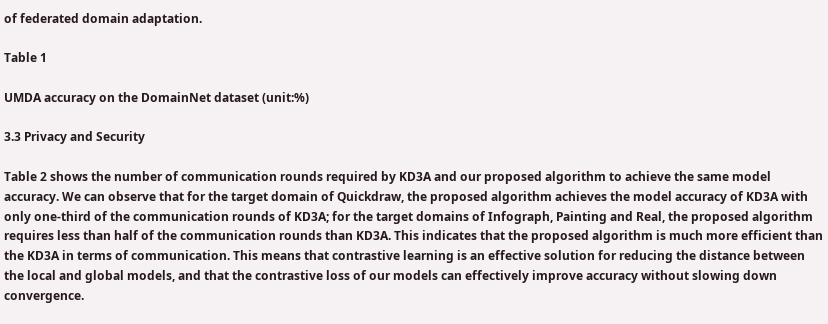of federated domain adaptation.

Table 1

UMDA accuracy on the DomainNet dataset (unit:%)

3.3 Privacy and Security

Table 2 shows the number of communication rounds required by KD3A and our proposed algorithm to achieve the same model accuracy. We can observe that for the target domain of Quickdraw, the proposed algorithm achieves the model accuracy of KD3A with only one-third of the communication rounds of KD3A; for the target domains of Infograph, Painting and Real, the proposed algorithm requires less than half of the communication rounds than KD3A. This indicates that the proposed algorithm is much more efficient than the KD3A in terms of communication. This means that contrastive learning is an effective solution for reducing the distance between the local and global models, and that the contrastive loss of our models can effectively improve accuracy without slowing down convergence.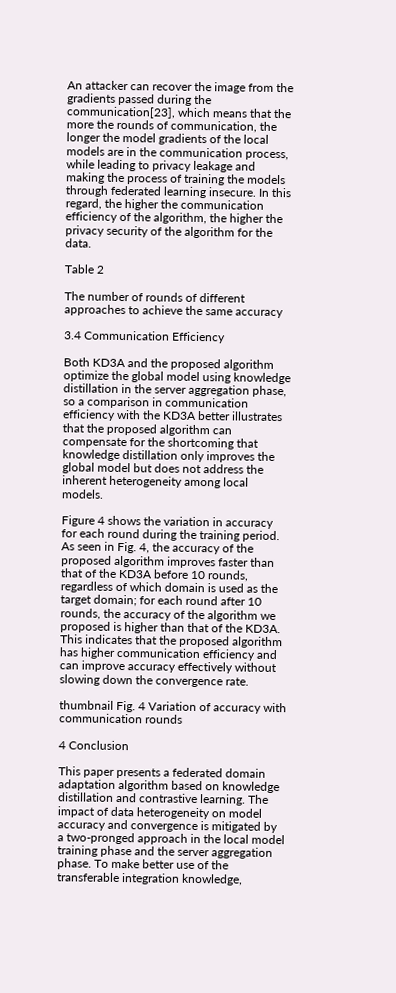An attacker can recover the image from the gradients passed during the communication[23], which means that the more the rounds of communication, the longer the model gradients of the local models are in the communication process, while leading to privacy leakage and making the process of training the models through federated learning insecure. In this regard, the higher the communication efficiency of the algorithm, the higher the privacy security of the algorithm for the data.

Table 2

The number of rounds of different approaches to achieve the same accuracy

3.4 Communication Efficiency

Both KD3A and the proposed algorithm optimize the global model using knowledge distillation in the server aggregation phase, so a comparison in communication efficiency with the KD3A better illustrates that the proposed algorithm can compensate for the shortcoming that knowledge distillation only improves the global model but does not address the inherent heterogeneity among local models.

Figure 4 shows the variation in accuracy for each round during the training period. As seen in Fig. 4, the accuracy of the proposed algorithm improves faster than that of the KD3A before 10 rounds, regardless of which domain is used as the target domain; for each round after 10 rounds, the accuracy of the algorithm we proposed is higher than that of the KD3A. This indicates that the proposed algorithm has higher communication efficiency and can improve accuracy effectively without slowing down the convergence rate.

thumbnail Fig. 4 Variation of accuracy with communication rounds

4 Conclusion

This paper presents a federated domain adaptation algorithm based on knowledge distillation and contrastive learning. The impact of data heterogeneity on model accuracy and convergence is mitigated by a two-pronged approach in the local model training phase and the server aggregation phase. To make better use of the transferable integration knowledge,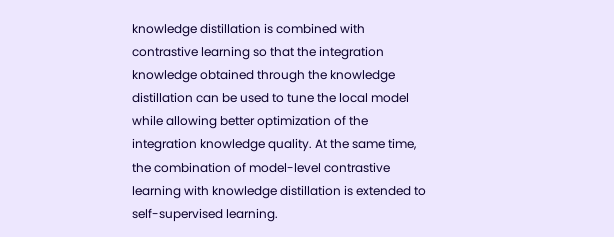knowledge distillation is combined with contrastive learning so that the integration knowledge obtained through the knowledge distillation can be used to tune the local model while allowing better optimization of the integration knowledge quality. At the same time, the combination of model-level contrastive learning with knowledge distillation is extended to self-supervised learning.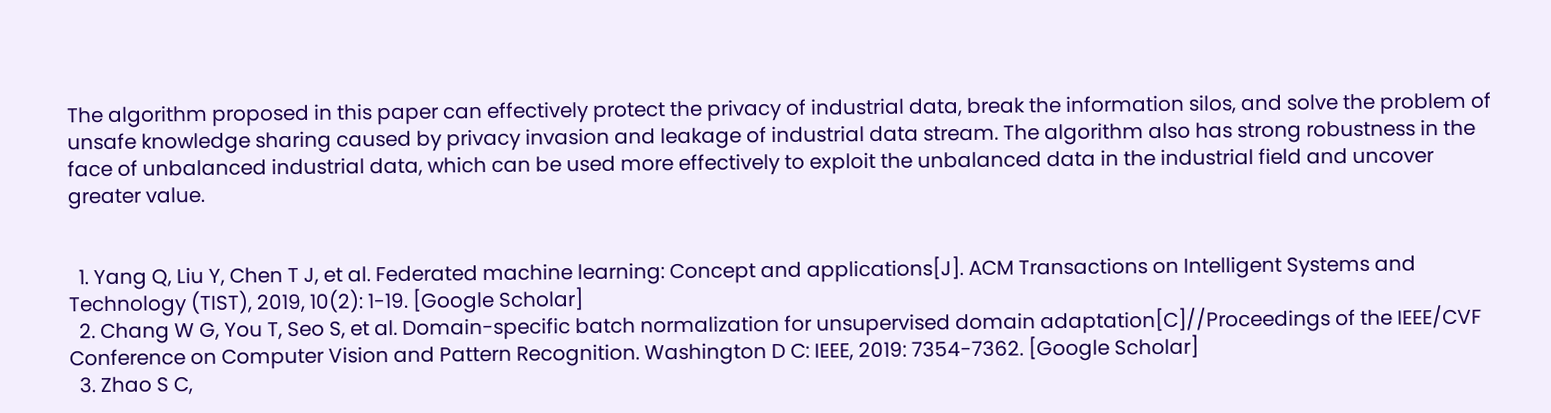The algorithm proposed in this paper can effectively protect the privacy of industrial data, break the information silos, and solve the problem of unsafe knowledge sharing caused by privacy invasion and leakage of industrial data stream. The algorithm also has strong robustness in the face of unbalanced industrial data, which can be used more effectively to exploit the unbalanced data in the industrial field and uncover greater value.


  1. Yang Q, Liu Y, Chen T J, et al. Federated machine learning: Concept and applications[J]. ACM Transactions on Intelligent Systems and Technology (TIST), 2019, 10(2): 1-19. [Google Scholar]
  2. Chang W G, You T, Seo S, et al. Domain-specific batch normalization for unsupervised domain adaptation[C]//Proceedings of the IEEE/CVF Conference on Computer Vision and Pattern Recognition. Washington D C: IEEE, 2019: 7354-7362. [Google Scholar]
  3. Zhao S C,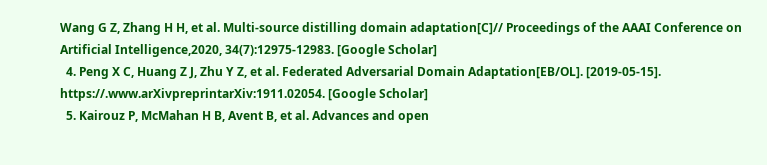Wang G Z, Zhang H H, et al. Multi-source distilling domain adaptation[C]// Proceedings of the AAAI Conference on Artificial Intelligence,2020, 34(7):12975-12983. [Google Scholar]
  4. Peng X C, Huang Z J, Zhu Y Z, et al. Federated Adversarial Domain Adaptation[EB/OL]. [2019-05-15]. https://.www.arXivpreprintarXiv:1911.02054. [Google Scholar]
  5. Kairouz P, McMahan H B, Avent B, et al. Advances and open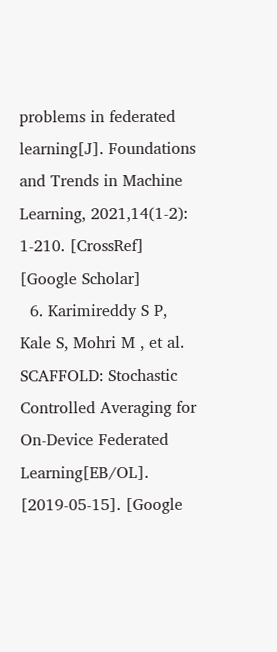problems in federated learning[J]. Foundations and Trends in Machine Learning, 2021,14(1-2): 1-210. [CrossRef] [Google Scholar]
  6. Karimireddy S P, Kale S, Mohri M , et al. SCAFFOLD: Stochastic Controlled Averaging for On-Device Federated Learning[EB/OL]. [2019-05-15]. [Google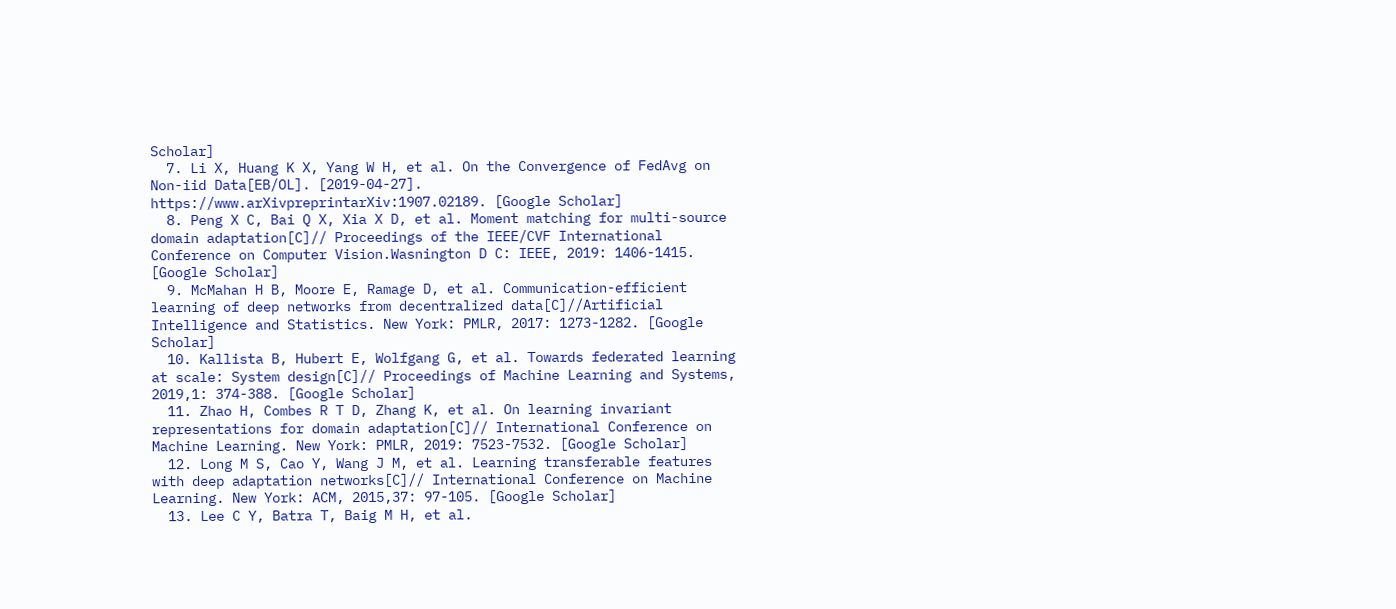Scholar]
  7. Li X, Huang K X, Yang W H, et al. On the Convergence of FedAvg on Non-iid Data[EB/OL]. [2019-04-27]. https://www.arXivpreprintarXiv:1907.02189. [Google Scholar]
  8. Peng X C, Bai Q X, Xia X D, et al. Moment matching for multi-source domain adaptation[C]// Proceedings of the IEEE/CVF International Conference on Computer Vision.Wasnington D C: IEEE, 2019: 1406-1415. [Google Scholar]
  9. McMahan H B, Moore E, Ramage D, et al. Communication-efficient learning of deep networks from decentralized data[C]//Artificial Intelligence and Statistics. New York: PMLR, 2017: 1273-1282. [Google Scholar]
  10. Kallista B, Hubert E, Wolfgang G, et al. Towards federated learning at scale: System design[C]// Proceedings of Machine Learning and Systems, 2019,1: 374-388. [Google Scholar]
  11. Zhao H, Combes R T D, Zhang K, et al. On learning invariant representations for domain adaptation[C]// International Conference on Machine Learning. New York: PMLR, 2019: 7523-7532. [Google Scholar]
  12. Long M S, Cao Y, Wang J M, et al. Learning transferable features with deep adaptation networks[C]// International Conference on Machine Learning. New York: ACM, 2015,37: 97-105. [Google Scholar]
  13. Lee C Y, Batra T, Baig M H, et al.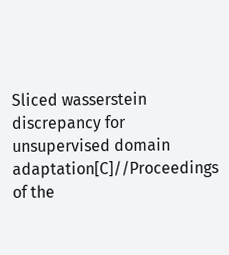Sliced wasserstein discrepancy for unsupervised domain adaptation[C]//Proceedings of the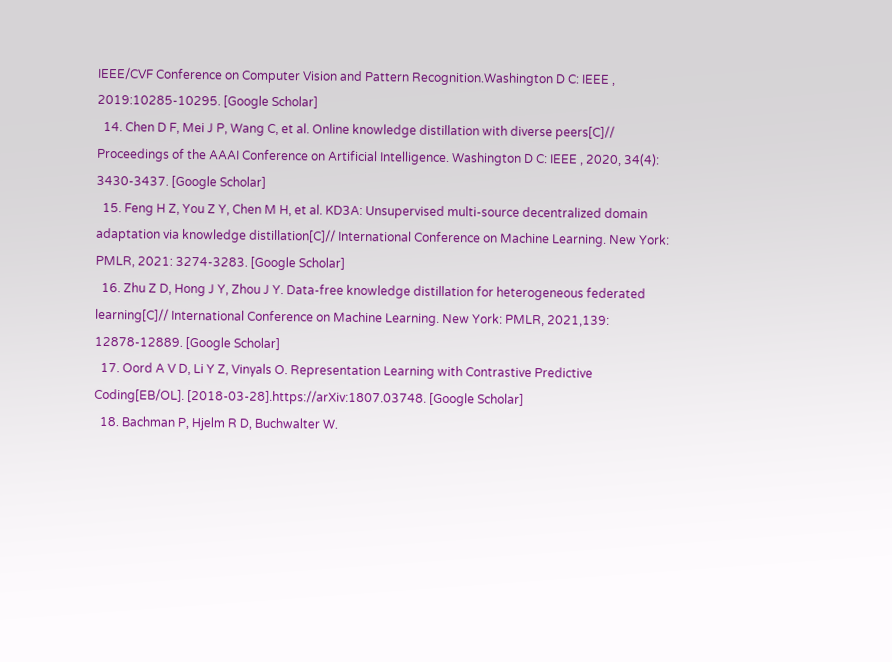IEEE/CVF Conference on Computer Vision and Pattern Recognition.Washington D C: IEEE , 2019:10285-10295. [Google Scholar]
  14. Chen D F, Mei J P, Wang C, et al. Online knowledge distillation with diverse peers[C]// Proceedings of the AAAI Conference on Artificial Intelligence. Washington D C: IEEE , 2020, 34(4): 3430-3437. [Google Scholar]
  15. Feng H Z, You Z Y, Chen M H, et al. KD3A: Unsupervised multi-source decentralized domain adaptation via knowledge distillation[C]// International Conference on Machine Learning. New York: PMLR, 2021: 3274-3283. [Google Scholar]
  16. Zhu Z D, Hong J Y, Zhou J Y. Data-free knowledge distillation for heterogeneous federated learning[C]// International Conference on Machine Learning. New York: PMLR, 2021,139: 12878-12889. [Google Scholar]
  17. Oord A V D, Li Y Z, Vinyals O. Representation Learning with Contrastive Predictive Coding[EB/OL]. [2018-03-28].https://arXiv:1807.03748. [Google Scholar]
  18. Bachman P, Hjelm R D, Buchwalter W.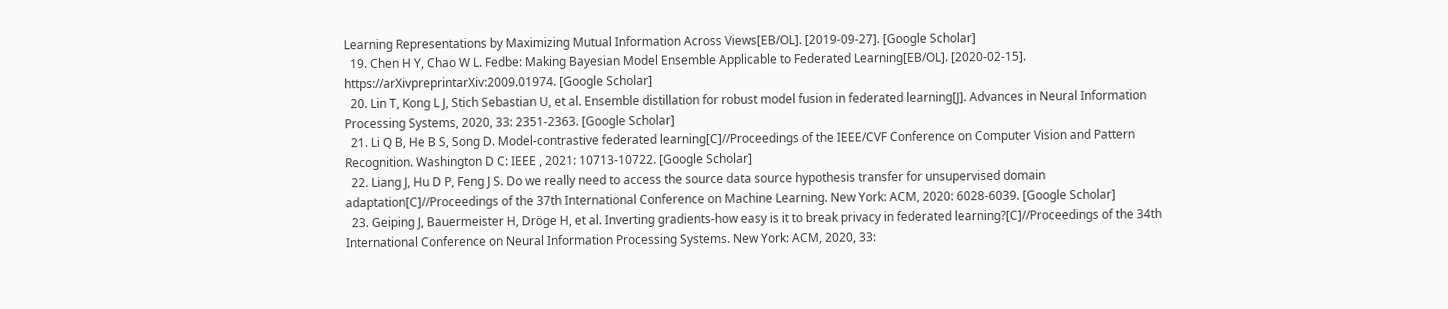Learning Representations by Maximizing Mutual Information Across Views[EB/OL]. [2019-09-27]. [Google Scholar]
  19. Chen H Y, Chao W L. Fedbe: Making Bayesian Model Ensemble Applicable to Federated Learning[EB/OL]. [2020-02-15]. https://arXivpreprintarXiv:2009.01974. [Google Scholar]
  20. Lin T, Kong L J, Stich Sebastian U, et al. Ensemble distillation for robust model fusion in federated learning[J]. Advances in Neural Information Processing Systems, 2020, 33: 2351-2363. [Google Scholar]
  21. Li Q B, He B S, Song D. Model-contrastive federated learning[C]//Proceedings of the IEEE/CVF Conference on Computer Vision and Pattern Recognition. Washington D C: IEEE , 2021: 10713-10722. [Google Scholar]
  22. Liang J, Hu D P, Feng J S. Do we really need to access the source data source hypothesis transfer for unsupervised domain adaptation[C]//Proceedings of the 37th International Conference on Machine Learning. New York: ACM, 2020: 6028-6039. [Google Scholar]
  23. Geiping J, Bauermeister H, Dröge H, et al. Inverting gradients-how easy is it to break privacy in federated learning?[C]//Proceedings of the 34th International Conference on Neural Information Processing Systems. New York: ACM, 2020, 33: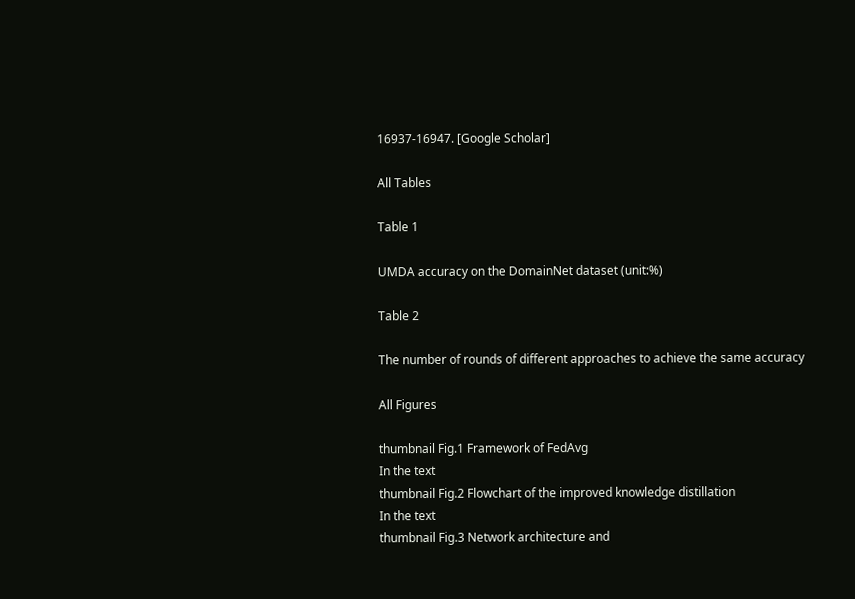16937-16947. [Google Scholar]

All Tables

Table 1

UMDA accuracy on the DomainNet dataset (unit:%)

Table 2

The number of rounds of different approaches to achieve the same accuracy

All Figures

thumbnail Fig.1 Framework of FedAvg
In the text
thumbnail Fig.2 Flowchart of the improved knowledge distillation
In the text
thumbnail Fig.3 Network architecture and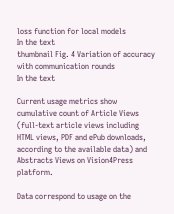loss function for local models
In the text
thumbnail Fig. 4 Variation of accuracy with communication rounds
In the text

Current usage metrics show cumulative count of Article Views (full-text article views including HTML views, PDF and ePub downloads, according to the available data) and Abstracts Views on Vision4Press platform.

Data correspond to usage on the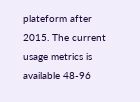plateform after 2015. The current usage metrics is available 48-96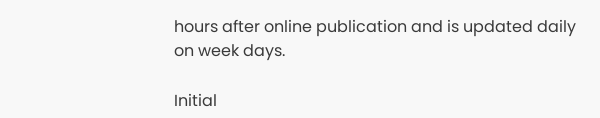hours after online publication and is updated daily on week days.

Initial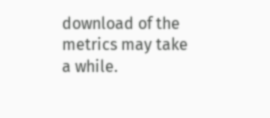download of the metrics may take a while.